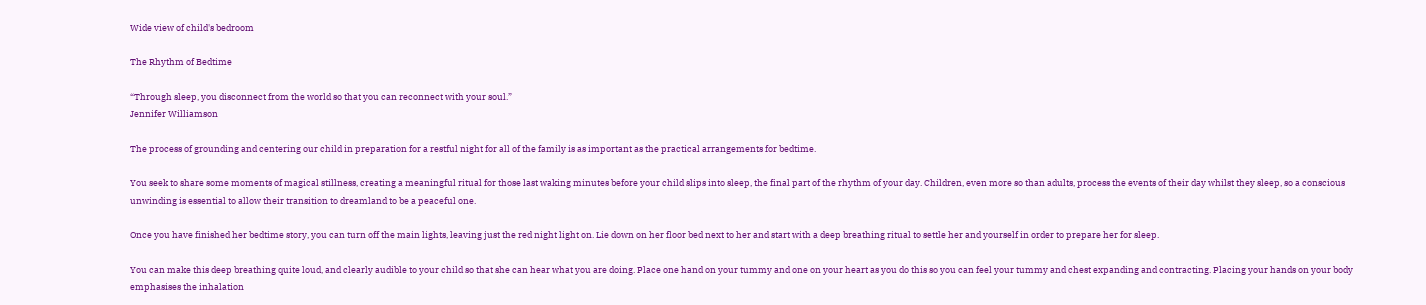Wide view of child's bedroom

The Rhythm of Bedtime

“Through sleep, you disconnect from the world so that you can reconnect with your soul.”
Jennifer Williamson

The process of grounding and centering our child in preparation for a restful night for all of the family is as important as the practical arrangements for bedtime.

You seek to share some moments of magical stillness, creating a meaningful ritual for those last waking minutes before your child slips into sleep, the final part of the rhythm of your day. Children, even more so than adults, process the events of their day whilst they sleep, so a conscious unwinding is essential to allow their transition to dreamland to be a peaceful one.

Once you have finished her bedtime story, you can turn off the main lights, leaving just the red night light on. Lie down on her floor bed next to her and start with a deep breathing ritual to settle her and yourself in order to prepare her for sleep.

You can make this deep breathing quite loud, and clearly audible to your child so that she can hear what you are doing. Place one hand on your tummy and one on your heart as you do this so you can feel your tummy and chest expanding and contracting. Placing your hands on your body emphasises the inhalation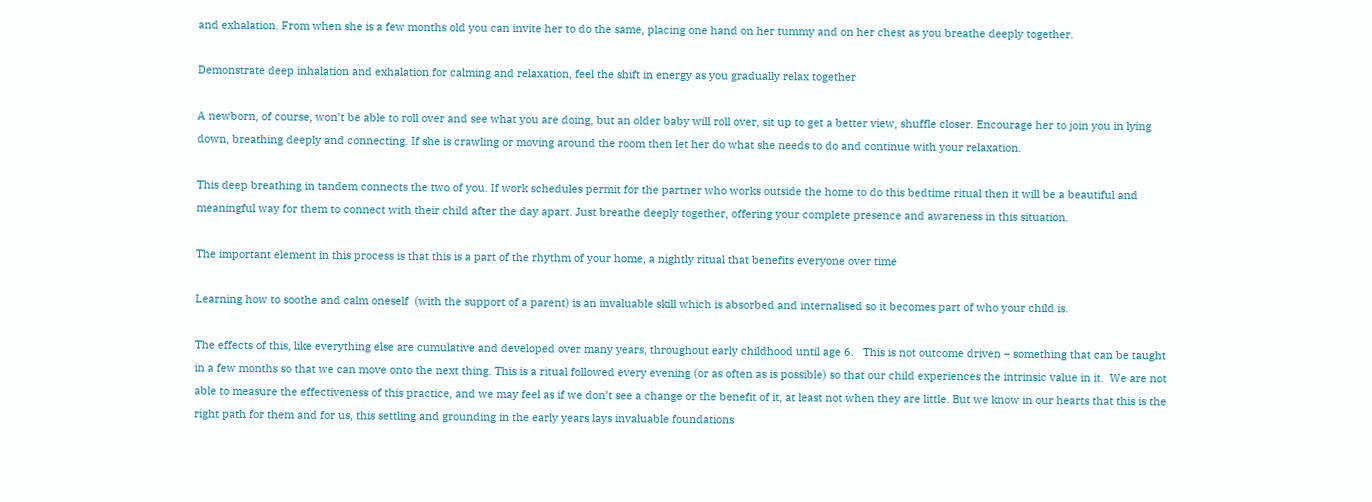and exhalation. From when she is a few months old you can invite her to do the same, placing one hand on her tummy and on her chest as you breathe deeply together.

Demonstrate deep inhalation and exhalation for calming and relaxation, feel the shift in energy as you gradually relax together

A newborn, of course, won’t be able to roll over and see what you are doing, but an older baby will roll over, sit up to get a better view, shuffle closer. Encourage her to join you in lying down, breathing deeply and connecting. If she is crawling or moving around the room then let her do what she needs to do and continue with your relaxation.

This deep breathing in tandem connects the two of you. If work schedules permit for the partner who works outside the home to do this bedtime ritual then it will be a beautiful and meaningful way for them to connect with their child after the day apart. Just breathe deeply together, offering your complete presence and awareness in this situation.

The important element in this process is that this is a part of the rhythm of your home, a nightly ritual that benefits everyone over time

Learning how to soothe and calm oneself  (with the support of a parent) is an invaluable skill which is absorbed and internalised so it becomes part of who your child is.

The effects of this, like everything else are cumulative and developed over many years, throughout early childhood until age 6.   This is not outcome driven – something that can be taught in a few months so that we can move onto the next thing. This is a ritual followed every evening (or as often as is possible) so that our child experiences the intrinsic value in it.  We are not able to measure the effectiveness of this practice, and we may feel as if we don’t see a change or the benefit of it, at least not when they are little. But we know in our hearts that this is the right path for them and for us, this settling and grounding in the early years lays invaluable foundations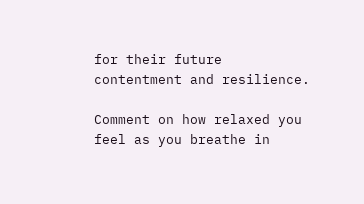for their future contentment and resilience.

Comment on how relaxed you feel as you breathe in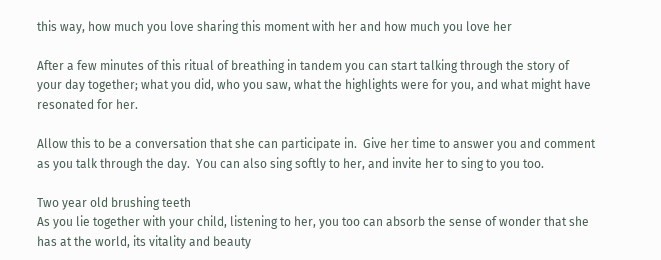this way, how much you love sharing this moment with her and how much you love her

After a few minutes of this ritual of breathing in tandem you can start talking through the story of your day together; what you did, who you saw, what the highlights were for you, and what might have resonated for her.

Allow this to be a conversation that she can participate in.  Give her time to answer you and comment as you talk through the day.  You can also sing softly to her, and invite her to sing to you too.

Two year old brushing teeth
As you lie together with your child, listening to her, you too can absorb the sense of wonder that she has at the world, its vitality and beauty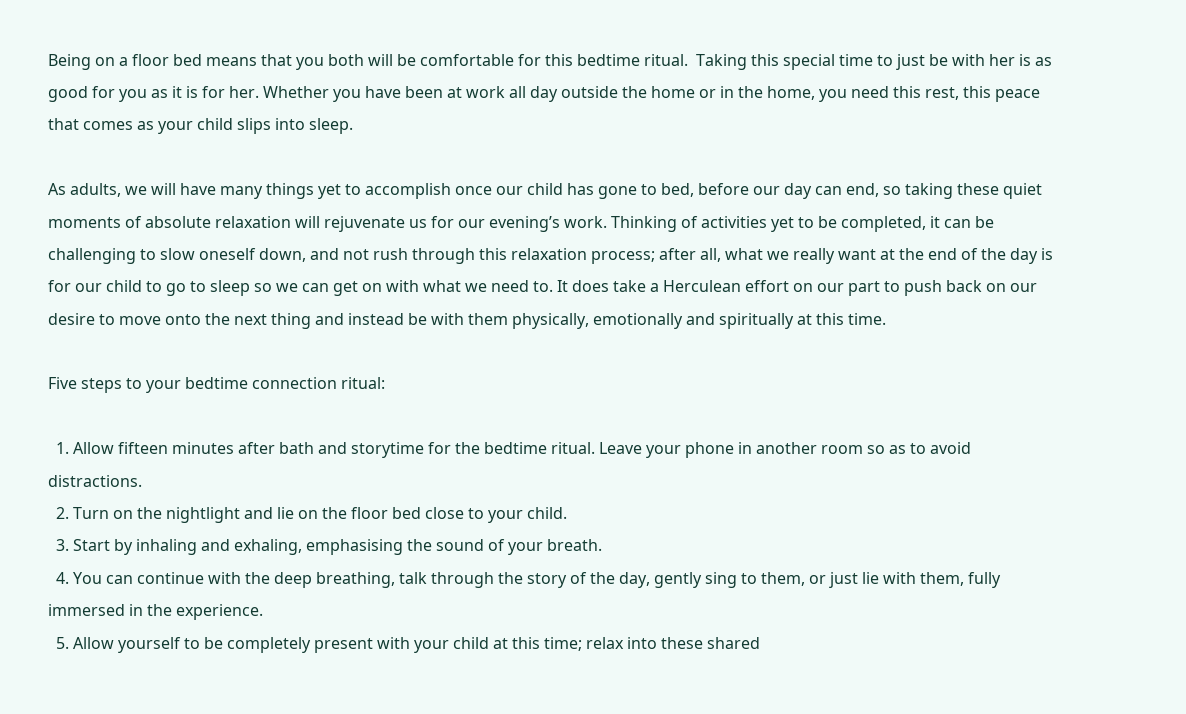Being on a floor bed means that you both will be comfortable for this bedtime ritual.  Taking this special time to just be with her is as good for you as it is for her. Whether you have been at work all day outside the home or in the home, you need this rest, this peace that comes as your child slips into sleep.

As adults, we will have many things yet to accomplish once our child has gone to bed, before our day can end, so taking these quiet moments of absolute relaxation will rejuvenate us for our evening’s work. Thinking of activities yet to be completed, it can be challenging to slow oneself down, and not rush through this relaxation process; after all, what we really want at the end of the day is for our child to go to sleep so we can get on with what we need to. It does take a Herculean effort on our part to push back on our desire to move onto the next thing and instead be with them physically, emotionally and spiritually at this time.

Five steps to your bedtime connection ritual:

  1. Allow fifteen minutes after bath and storytime for the bedtime ritual. Leave your phone in another room so as to avoid distractions.
  2. Turn on the nightlight and lie on the floor bed close to your child.
  3. Start by inhaling and exhaling, emphasising the sound of your breath.
  4. You can continue with the deep breathing, talk through the story of the day, gently sing to them, or just lie with them, fully immersed in the experience.
  5. Allow yourself to be completely present with your child at this time; relax into these shared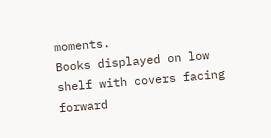moments.
Books displayed on low shelf with covers facing forward